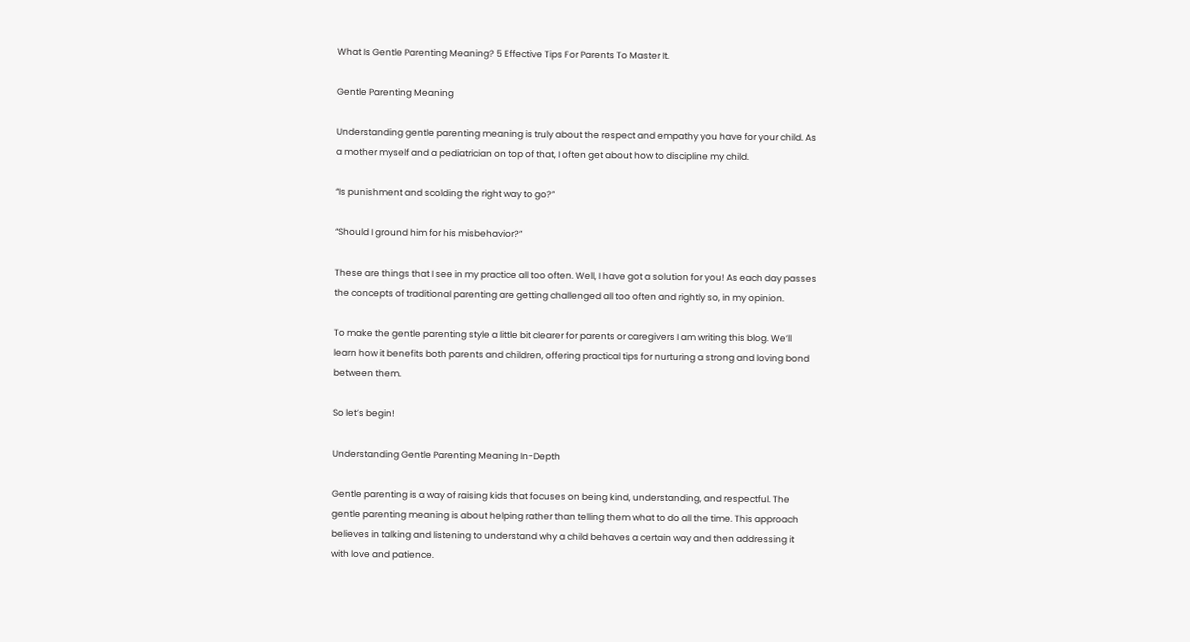What Is Gentle Parenting Meaning? 5 Effective Tips For Parents To Master It.

Gentle Parenting Meaning

Understanding gentle parenting meaning is truly about the respect and empathy you have for your child. As a mother myself and a pediatrician on top of that, I often get about how to discipline my child.

“Is punishment and scolding the right way to go?”

“Should I ground him for his misbehavior?”

These are things that I see in my practice all too often. Well, I have got a solution for you! As each day passes the concepts of traditional parenting are getting challenged all too often and rightly so, in my opinion.

To make the gentle parenting style a little bit clearer for parents or caregivers I am writing this blog. We’ll learn how it benefits both parents and children, offering practical tips for nurturing a strong and loving bond between them.

So let’s begin!

Understanding Gentle Parenting Meaning In-Depth

Gentle parenting is a way of raising kids that focuses on being kind, understanding, and respectful. The gentle parenting meaning is about helping rather than telling them what to do all the time. This approach believes in talking and listening to understand why a child behaves a certain way and then addressing it with love and patience.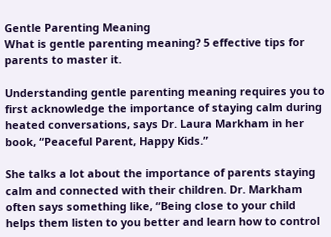Gentle Parenting Meaning
What is gentle parenting meaning? 5 effective tips for parents to master it.

Understanding gentle parenting meaning requires you to first acknowledge the importance of staying calm during heated conversations, says Dr. Laura Markham in her book, “Peaceful Parent, Happy Kids.”

She talks a lot about the importance of parents staying calm and connected with their children. Dr. Markham often says something like, “Being close to your child helps them listen to you better and learn how to control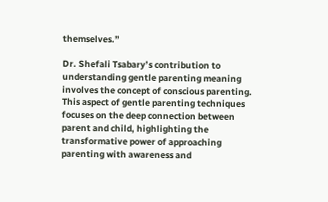themselves.”

Dr. Shefali Tsabary’s contribution to understanding gentle parenting meaning involves the concept of conscious parenting. This aspect of gentle parenting techniques focuses on the deep connection between parent and child, highlighting the transformative power of approaching parenting with awareness and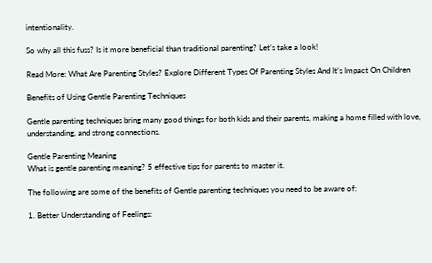intentionality.

So why all this fuss? Is it more beneficial than traditional parenting? Let’s take a look!

Read More: What Are Parenting Styles? Explore Different Types Of Parenting Styles And It’s Impact On Children

Benefits of Using Gentle Parenting Techniques

Gentle parenting techniques bring many good things for both kids and their parents, making a home filled with love, understanding, and strong connections.

Gentle Parenting Meaning
What is gentle parenting meaning? 5 effective tips for parents to master it.

The following are some of the benefits of Gentle parenting techniques you need to be aware of:

1. Better Understanding of Feelings: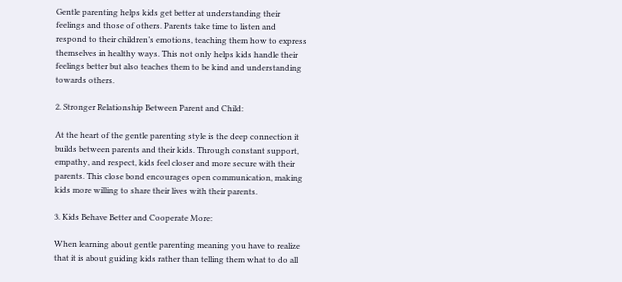Gentle parenting helps kids get better at understanding their feelings and those of others. Parents take time to listen and respond to their children’s emotions, teaching them how to express themselves in healthy ways. This not only helps kids handle their feelings better but also teaches them to be kind and understanding towards others.

2. Stronger Relationship Between Parent and Child:

At the heart of the gentle parenting style is the deep connection it builds between parents and their kids. Through constant support, empathy, and respect, kids feel closer and more secure with their parents. This close bond encourages open communication, making kids more willing to share their lives with their parents.

3. Kids Behave Better and Cooperate More:

When learning about gentle parenting meaning you have to realize that it is about guiding kids rather than telling them what to do all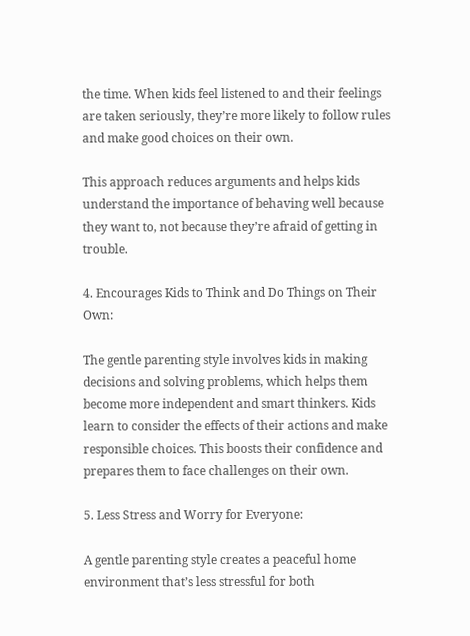the time. When kids feel listened to and their feelings are taken seriously, they’re more likely to follow rules and make good choices on their own.

This approach reduces arguments and helps kids understand the importance of behaving well because they want to, not because they’re afraid of getting in trouble.

4. Encourages Kids to Think and Do Things on Their Own:

The gentle parenting style involves kids in making decisions and solving problems, which helps them become more independent and smart thinkers. Kids learn to consider the effects of their actions and make responsible choices. This boosts their confidence and prepares them to face challenges on their own.

5. Less Stress and Worry for Everyone:

A gentle parenting style creates a peaceful home environment that’s less stressful for both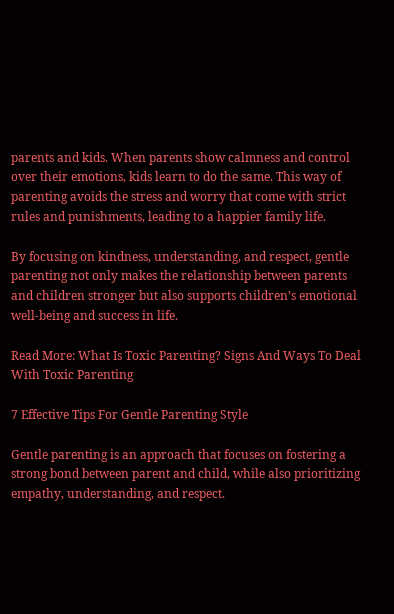parents and kids. When parents show calmness and control over their emotions, kids learn to do the same. This way of parenting avoids the stress and worry that come with strict rules and punishments, leading to a happier family life.

By focusing on kindness, understanding, and respect, gentle parenting not only makes the relationship between parents and children stronger but also supports children’s emotional well-being and success in life.

Read More: What Is Toxic Parenting? Signs And Ways To Deal With Toxic Parenting

7 Effective Tips For Gentle Parenting Style

Gentle parenting is an approach that focuses on fostering a strong bond between parent and child, while also prioritizing empathy, understanding, and respect.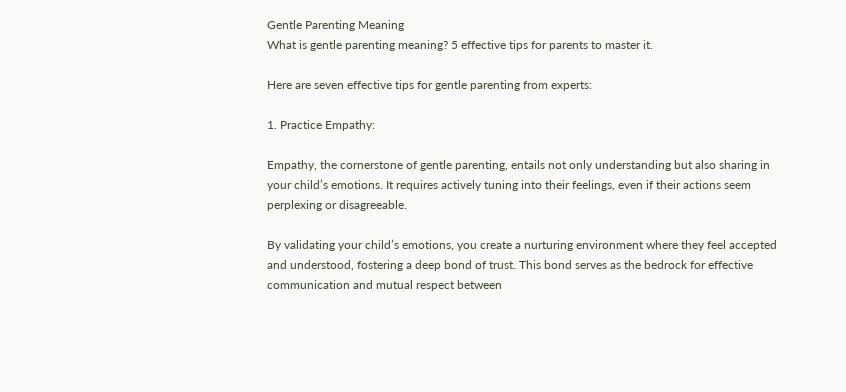Gentle Parenting Meaning
What is gentle parenting meaning? 5 effective tips for parents to master it.

Here are seven effective tips for gentle parenting from experts:

1. Practice Empathy:

Empathy, the cornerstone of gentle parenting, entails not only understanding but also sharing in your child’s emotions. It requires actively tuning into their feelings, even if their actions seem perplexing or disagreeable.

By validating your child’s emotions, you create a nurturing environment where they feel accepted and understood, fostering a deep bond of trust. This bond serves as the bedrock for effective communication and mutual respect between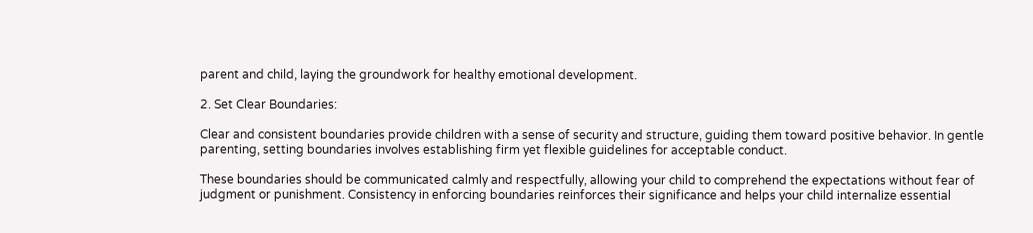parent and child, laying the groundwork for healthy emotional development.

2. Set Clear Boundaries:

Clear and consistent boundaries provide children with a sense of security and structure, guiding them toward positive behavior. In gentle parenting, setting boundaries involves establishing firm yet flexible guidelines for acceptable conduct.

These boundaries should be communicated calmly and respectfully, allowing your child to comprehend the expectations without fear of judgment or punishment. Consistency in enforcing boundaries reinforces their significance and helps your child internalize essential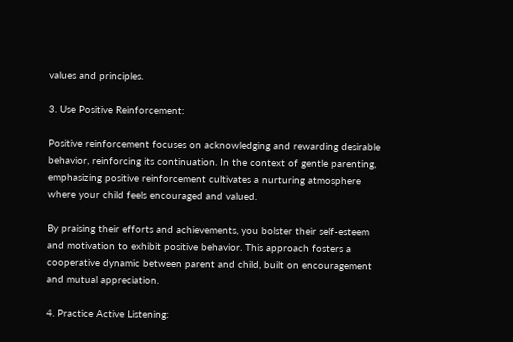values and principles.

3. Use Positive Reinforcement:

Positive reinforcement focuses on acknowledging and rewarding desirable behavior, reinforcing its continuation. In the context of gentle parenting, emphasizing positive reinforcement cultivates a nurturing atmosphere where your child feels encouraged and valued.

By praising their efforts and achievements, you bolster their self-esteem and motivation to exhibit positive behavior. This approach fosters a cooperative dynamic between parent and child, built on encouragement and mutual appreciation.

4. Practice Active Listening: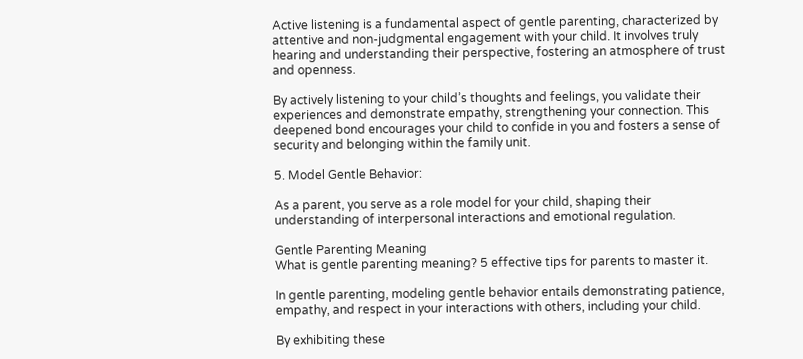Active listening is a fundamental aspect of gentle parenting, characterized by attentive and non-judgmental engagement with your child. It involves truly hearing and understanding their perspective, fostering an atmosphere of trust and openness.

By actively listening to your child’s thoughts and feelings, you validate their experiences and demonstrate empathy, strengthening your connection. This deepened bond encourages your child to confide in you and fosters a sense of security and belonging within the family unit.

5. Model Gentle Behavior:

As a parent, you serve as a role model for your child, shaping their understanding of interpersonal interactions and emotional regulation.

Gentle Parenting Meaning
What is gentle parenting meaning? 5 effective tips for parents to master it.

In gentle parenting, modeling gentle behavior entails demonstrating patience, empathy, and respect in your interactions with others, including your child.

By exhibiting these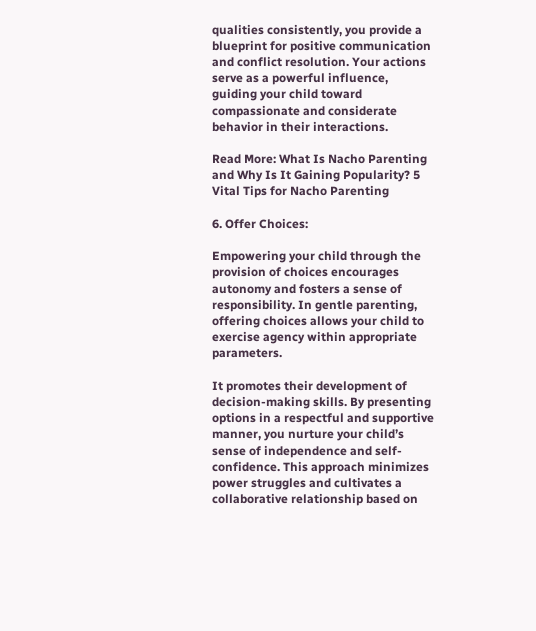qualities consistently, you provide a blueprint for positive communication and conflict resolution. Your actions serve as a powerful influence, guiding your child toward compassionate and considerate behavior in their interactions.

Read More: What Is Nacho Parenting and Why Is It Gaining Popularity? 5 Vital Tips for Nacho Parenting

6. Offer Choices:

Empowering your child through the provision of choices encourages autonomy and fosters a sense of responsibility. In gentle parenting, offering choices allows your child to exercise agency within appropriate parameters.

It promotes their development of decision-making skills. By presenting options in a respectful and supportive manner, you nurture your child’s sense of independence and self-confidence. This approach minimizes power struggles and cultivates a collaborative relationship based on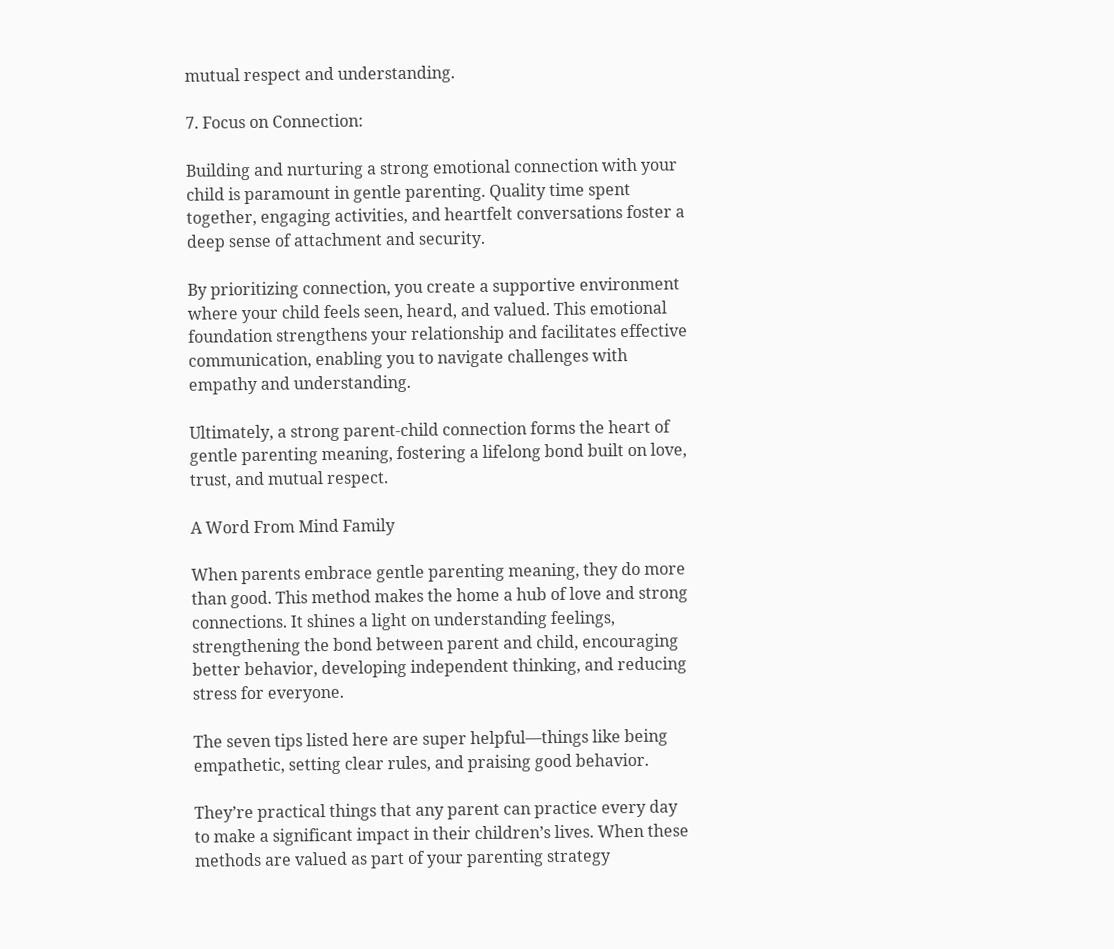mutual respect and understanding.

7. Focus on Connection:

Building and nurturing a strong emotional connection with your child is paramount in gentle parenting. Quality time spent together, engaging activities, and heartfelt conversations foster a deep sense of attachment and security.

By prioritizing connection, you create a supportive environment where your child feels seen, heard, and valued. This emotional foundation strengthens your relationship and facilitates effective communication, enabling you to navigate challenges with empathy and understanding.

Ultimately, a strong parent-child connection forms the heart of gentle parenting meaning, fostering a lifelong bond built on love, trust, and mutual respect.

A Word From Mind Family

When parents embrace gentle parenting meaning, they do more than good. This method makes the home a hub of love and strong connections. It shines a light on understanding feelings, strengthening the bond between parent and child, encouraging better behavior, developing independent thinking, and reducing stress for everyone.

The seven tips listed here are super helpful—things like being empathetic, setting clear rules, and praising good behavior.

They’re practical things that any parent can practice every day to make a significant impact in their children’s lives. When these methods are valued as part of your parenting strategy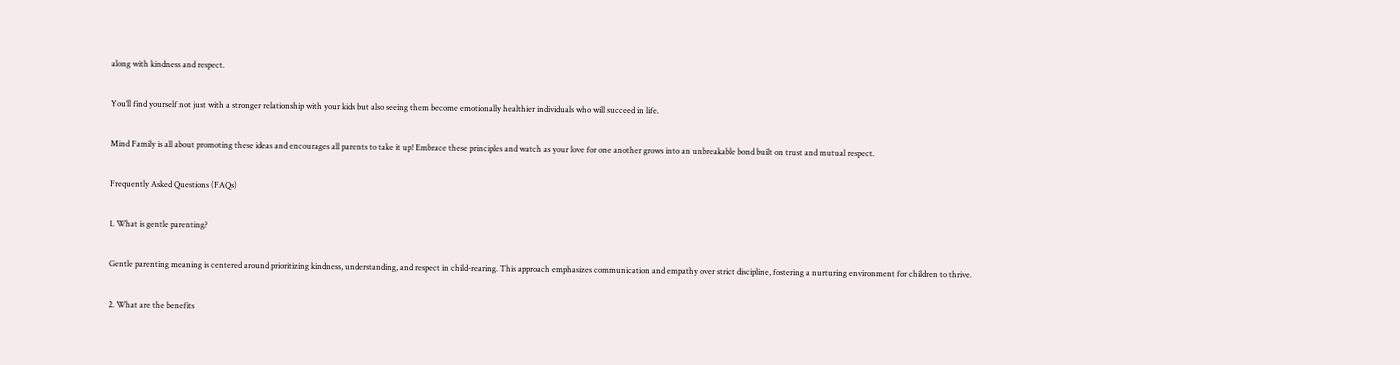along with kindness and respect.

You’ll find yourself not just with a stronger relationship with your kids but also seeing them become emotionally healthier individuals who will succeed in life.

Mind Family is all about promoting these ideas and encourages all parents to take it up! Embrace these principles and watch as your love for one another grows into an unbreakable bond built on trust and mutual respect.

Frequently Asked Questions (FAQs)

1. What is gentle parenting?

Gentle parenting meaning is centered around prioritizing kindness, understanding, and respect in child-rearing. This approach emphasizes communication and empathy over strict discipline, fostering a nurturing environment for children to thrive.

2. What are the benefits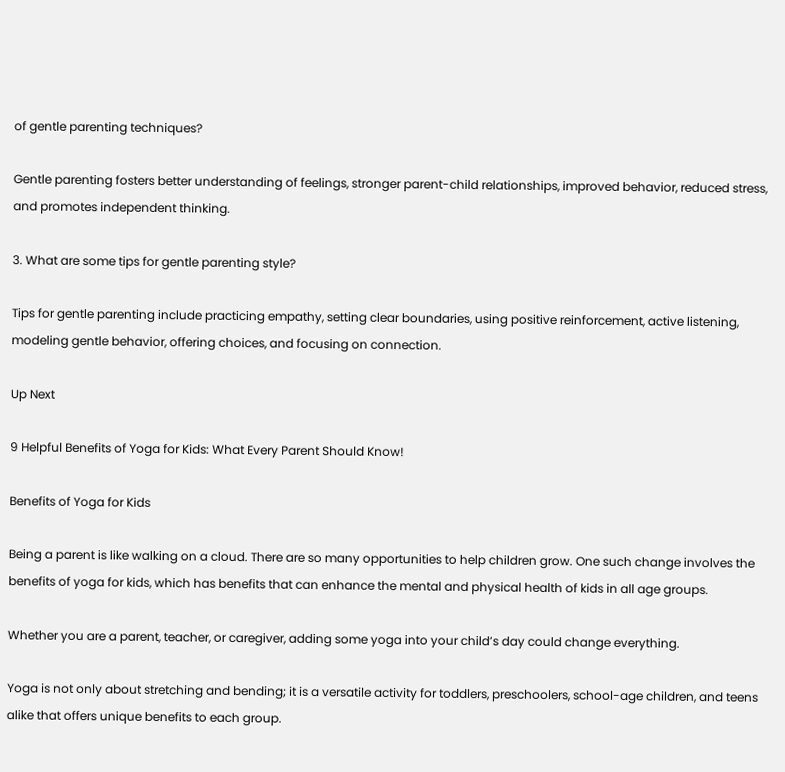of gentle parenting techniques?

Gentle parenting fosters better understanding of feelings, stronger parent-child relationships, improved behavior, reduced stress, and promotes independent thinking.

3. What are some tips for gentle parenting style?

Tips for gentle parenting include practicing empathy, setting clear boundaries, using positive reinforcement, active listening, modeling gentle behavior, offering choices, and focusing on connection.

Up Next

9 Helpful Benefits of Yoga for Kids: What Every Parent Should Know!

Benefits of Yoga for Kids

Being a parent is like walking on a cloud. There are so many opportunities to help children grow. One such change involves the benefits of yoga for kids, which has benefits that can enhance the mental and physical health of kids in all age groups.

Whether you are a parent, teacher, or caregiver, adding some yoga into your child’s day could change everything.

Yoga is not only about stretching and bending; it is a versatile activity for toddlers, preschoolers, school-age children, and teens alike that offers unique benefits to each group.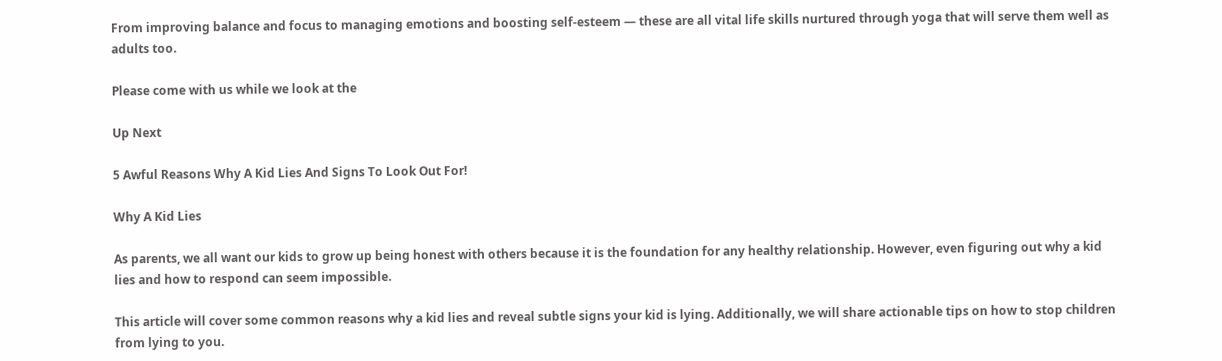From improving balance and focus to managing emotions and boosting self-esteem — these are all vital life skills nurtured through yoga that will serve them well as adults too.

Please come with us while we look at the

Up Next

5 Awful Reasons Why A Kid Lies And Signs To Look Out For!

Why A Kid Lies

As parents, we all want our kids to grow up being honest with others because it is the foundation for any healthy relationship. However, even figuring out why a kid lies and how to respond can seem impossible.

This article will cover some common reasons why a kid lies and reveal subtle signs your kid is lying. Additionally, we will share actionable tips on how to stop children from lying to you.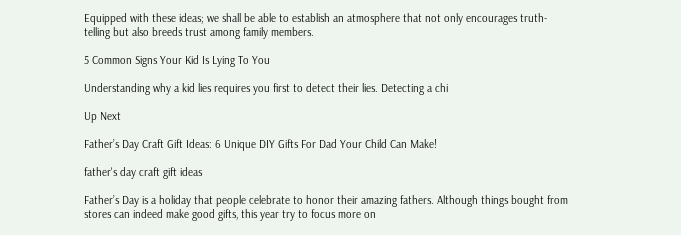Equipped with these ideas; we shall be able to establish an atmosphere that not only encourages truth-telling but also breeds trust among family members.

5 Common Signs Your Kid Is Lying To You

Understanding why a kid lies requires you first to detect their lies. Detecting a chi

Up Next

Father’s Day Craft Gift Ideas: 6 Unique DIY Gifts For Dad Your Child Can Make!

father's day craft gift ideas

Father’s Day is a holiday that people celebrate to honor their amazing fathers. Although things bought from stores can indeed make good gifts, this year try to focus more on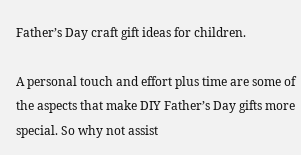Father’s Day craft gift ideas for children.

A personal touch and effort plus time are some of the aspects that make DIY Father’s Day gifts more special. So why not assist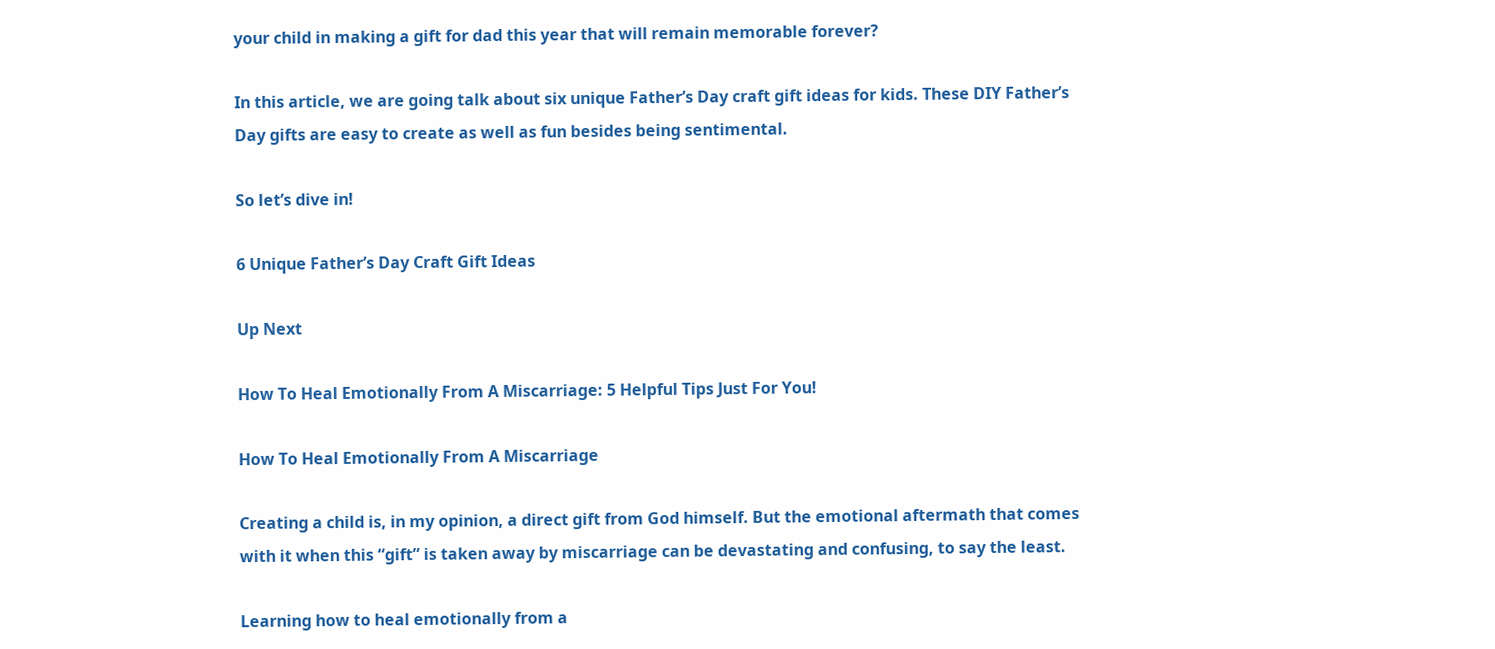your child in making a gift for dad this year that will remain memorable forever?

In this article, we are going talk about six unique Father’s Day craft gift ideas for kids. These DIY Father’s Day gifts are easy to create as well as fun besides being sentimental.

So let’s dive in!

6 Unique Father’s Day Craft Gift Ideas

Up Next

How To Heal Emotionally From A Miscarriage: 5 Helpful Tips Just For You!

How To Heal Emotionally From A Miscarriage

Creating a child is, in my opinion, a direct gift from God himself. But the emotional aftermath that comes with it when this “gift” is taken away by miscarriage can be devastating and confusing, to say the least.

Learning how to heal emotionally from a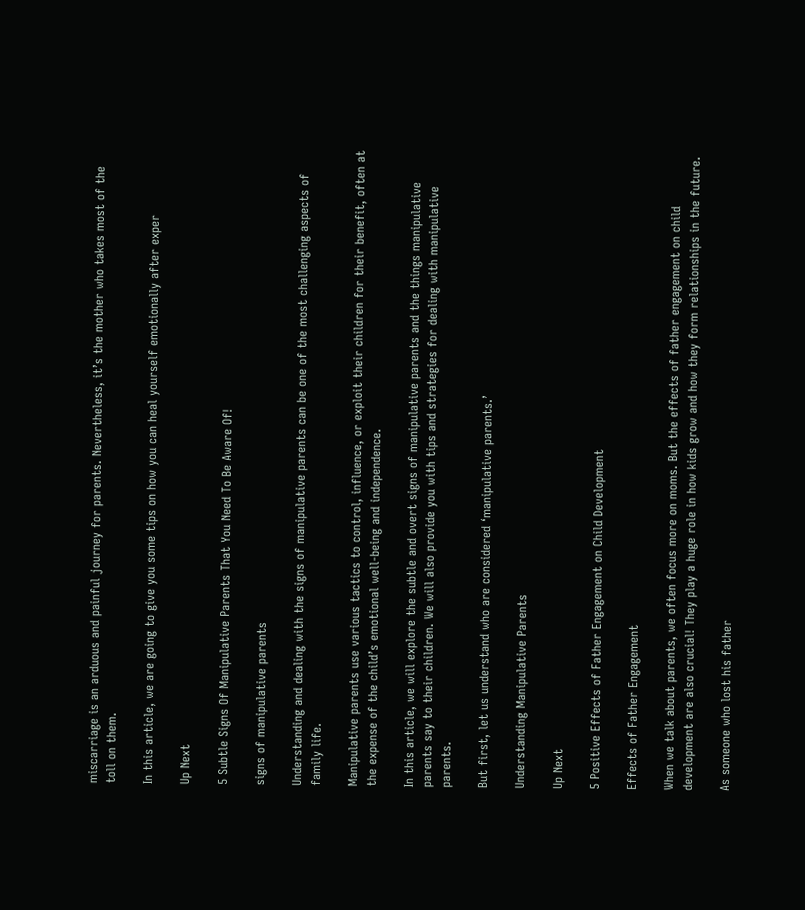miscarriage is an arduous and painful journey for parents. Nevertheless, it’s the mother who takes most of the toll on them.

In this article, we are going to give you some tips on how you can heal yourself emotionally after exper

Up Next

5 Subtle Signs Of Manipulative Parents That You Need To Be Aware Of!

signs of manipulative parents

Understanding and dealing with the signs of manipulative parents can be one of the most challenging aspects of family life.

Manipulative parents use various tactics to control, influence, or exploit their children for their benefit, often at the expense of the child’s emotional well-being and independence.

In this article, we will explore the subtle and overt signs of manipulative parents and the things manipulative parents say to their children. We will also provide you with tips and strategies for dealing with manipulative parents.

But first, let us understand who are considered ‘manipulative parents.’

Understanding Manipulative Parents

Up Next

5 Positive Effects of Father Engagement on Child Development

Effects of Father Engagement

When we talk about parents, we often focus more on moms. But the effects of father engagement on child development are also crucial! They play a huge role in how kids grow and how they form relationships in the future.

As someone who lost his father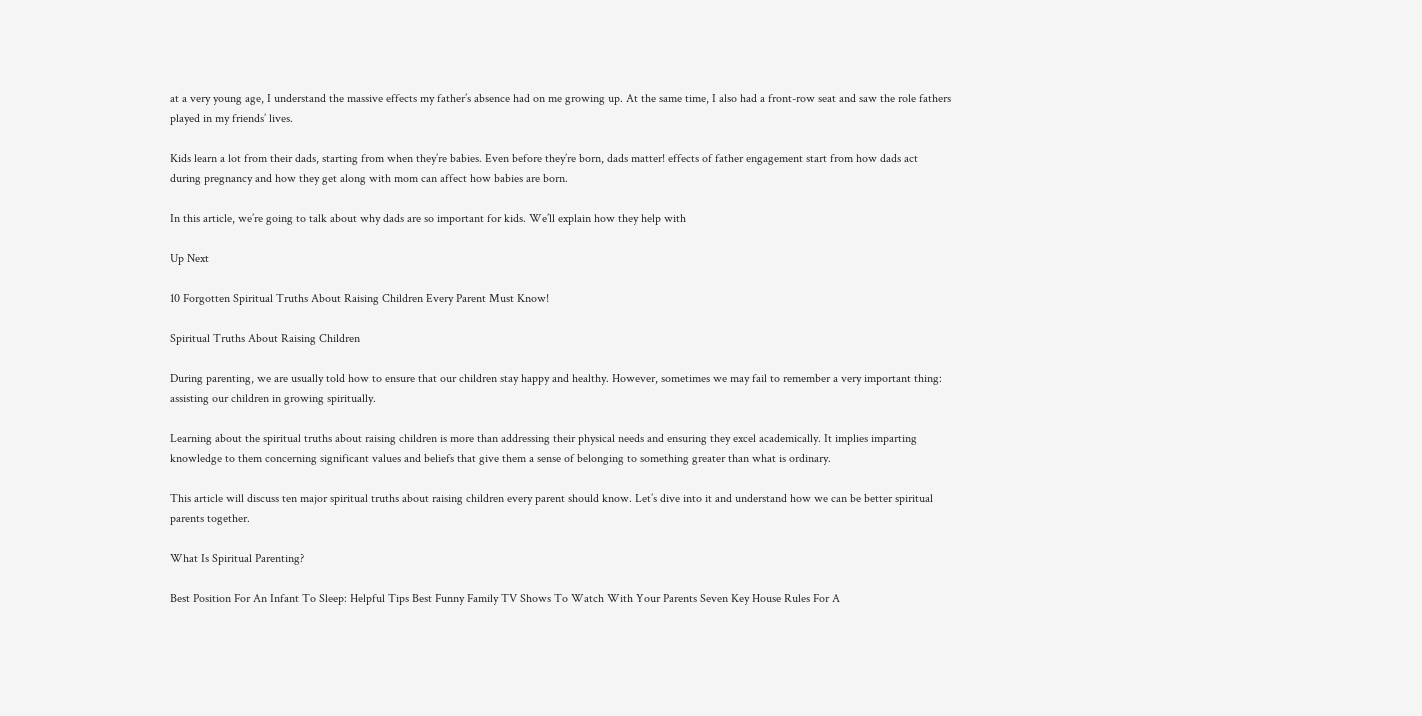at a very young age, I understand the massive effects my father’s absence had on me growing up. At the same time, I also had a front-row seat and saw the role fathers played in my friends’ lives.

Kids learn a lot from their dads, starting from when they’re babies. Even before they’re born, dads matter! effects of father engagement start from how dads act during pregnancy and how they get along with mom can affect how babies are born.

In this article, we’re going to talk about why dads are so important for kids. We’ll explain how they help with

Up Next

10 Forgotten Spiritual Truths About Raising Children Every Parent Must Know!

Spiritual Truths About Raising Children

During parenting, we are usually told how to ensure that our children stay happy and healthy. However, sometimes we may fail to remember a very important thing: assisting our children in growing spiritually.

Learning about the spiritual truths about raising children is more than addressing their physical needs and ensuring they excel academically. It implies imparting knowledge to them concerning significant values and beliefs that give them a sense of belonging to something greater than what is ordinary.

This article will discuss ten major spiritual truths about raising children every parent should know. Let’s dive into it and understand how we can be better spiritual parents together.

What Is Spiritual Parenting?

Best Position For An Infant To Sleep: Helpful Tips Best Funny Family TV Shows To Watch With Your Parents Seven Key House Rules For A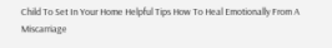Child To Set In Your Home Helpful Tips How To Heal Emotionally From A Miscarriage